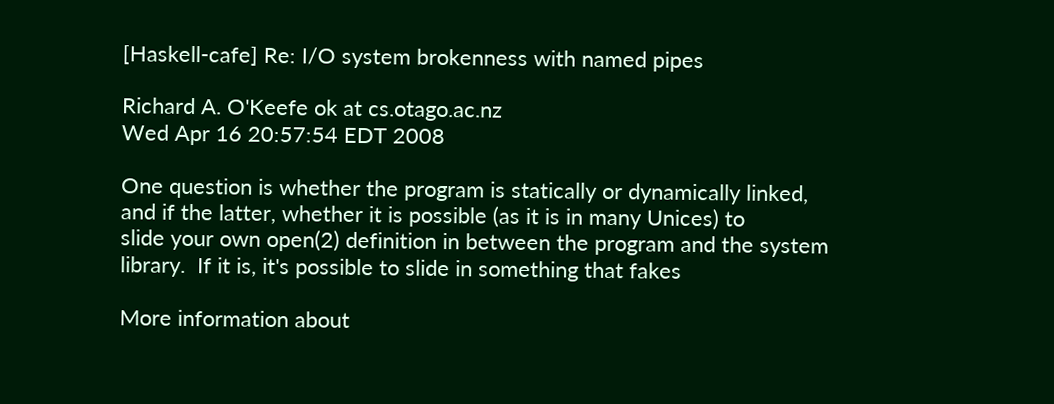[Haskell-cafe] Re: I/O system brokenness with named pipes

Richard A. O'Keefe ok at cs.otago.ac.nz
Wed Apr 16 20:57:54 EDT 2008

One question is whether the program is statically or dynamically linked,
and if the latter, whether it is possible (as it is in many Unices) to
slide your own open(2) definition in between the program and the system
library.  If it is, it's possible to slide in something that fakes

More information about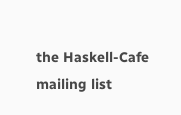the Haskell-Cafe mailing list